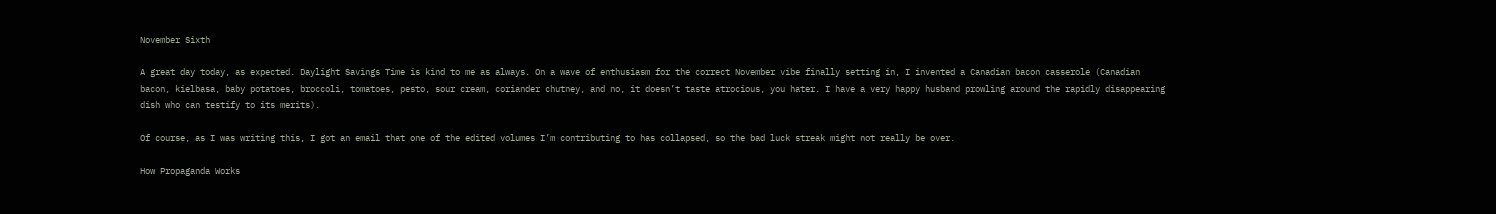November Sixth

A great day today, as expected. Daylight Savings Time is kind to me as always. On a wave of enthusiasm for the correct November vibe finally setting in, I invented a Canadian bacon casserole (Canadian bacon, kielbasa, baby potatoes, broccoli, tomatoes, pesto, sour cream, coriander chutney, and no, it doesn’t taste atrocious, you hater. I have a very happy husband prowling around the rapidly disappearing dish who can testify to its merits).

Of course, as I was writing this, I got an email that one of the edited volumes I’m contributing to has collapsed, so the bad luck streak might not really be over.

How Propaganda Works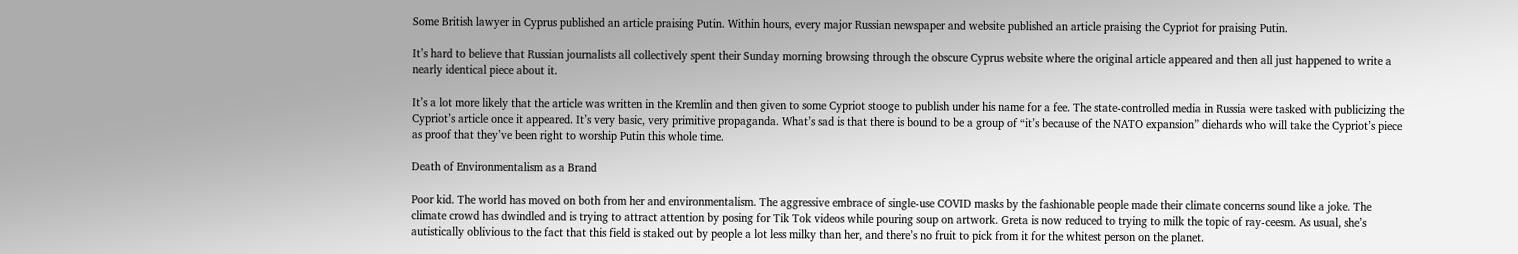Some British lawyer in Cyprus published an article praising Putin. Within hours, every major Russian newspaper and website published an article praising the Cypriot for praising Putin.

It’s hard to believe that Russian journalists all collectively spent their Sunday morning browsing through the obscure Cyprus website where the original article appeared and then all just happened to write a nearly identical piece about it.

It’s a lot more likely that the article was written in the Kremlin and then given to some Cypriot stooge to publish under his name for a fee. The state-controlled media in Russia were tasked with publicizing the Cypriot’s article once it appeared. It’s very basic, very primitive propaganda. What’s sad is that there is bound to be a group of “it’s because of the NATO expansion” diehards who will take the Cypriot’s piece as proof that they’ve been right to worship Putin this whole time.

Death of Environmentalism as a Brand

Poor kid. The world has moved on both from her and environmentalism. The aggressive embrace of single-use COVID masks by the fashionable people made their climate concerns sound like a joke. The climate crowd has dwindled and is trying to attract attention by posing for Tik Tok videos while pouring soup on artwork. Greta is now reduced to trying to milk the topic of ray-ceesm. As usual, she’s autistically oblivious to the fact that this field is staked out by people a lot less milky than her, and there’s no fruit to pick from it for the whitest person on the planet.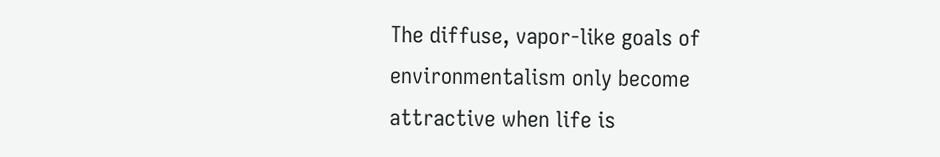The diffuse, vapor-like goals of environmentalism only become attractive when life is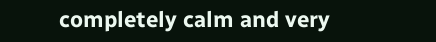completely calm and very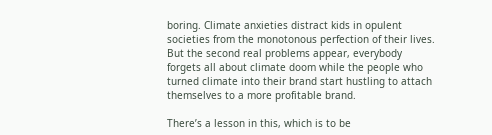boring. Climate anxieties distract kids in opulent societies from the monotonous perfection of their lives. But the second real problems appear, everybody forgets all about climate doom while the people who turned climate into their brand start hustling to attach themselves to a more profitable brand.

There’s a lesson in this, which is to be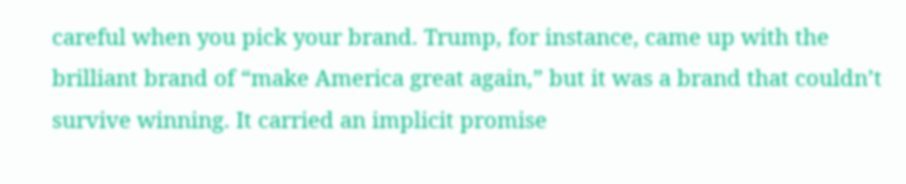careful when you pick your brand. Trump, for instance, came up with the brilliant brand of “make America great again,” but it was a brand that couldn’t survive winning. It carried an implicit promise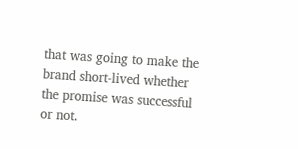that was going to make the brand short-lived whether the promise was successful or not.